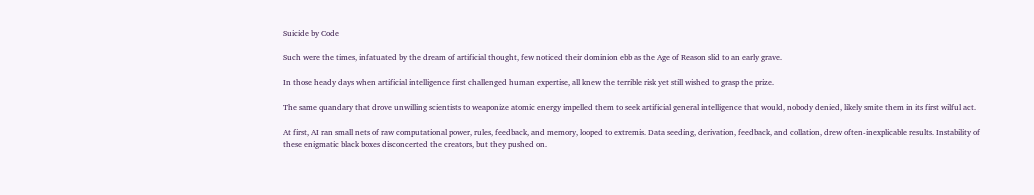Suicide by Code

Such were the times, infatuated by the dream of artificial thought, few noticed their dominion ebb as the Age of Reason slid to an early grave.

In those heady days when artificial intelligence first challenged human expertise, all knew the terrible risk yet still wished to grasp the prize.

The same quandary that drove unwilling scientists to weaponize atomic energy impelled them to seek artificial general intelligence that would, nobody denied, likely smite them in its first wilful act.

At first, AI ran small nets of raw computational power, rules, feedback, and memory, looped to extremis. Data seeding, derivation, feedback, and collation, drew often-inexplicable results. Instability of these enigmatic black boxes disconcerted the creators, but they pushed on.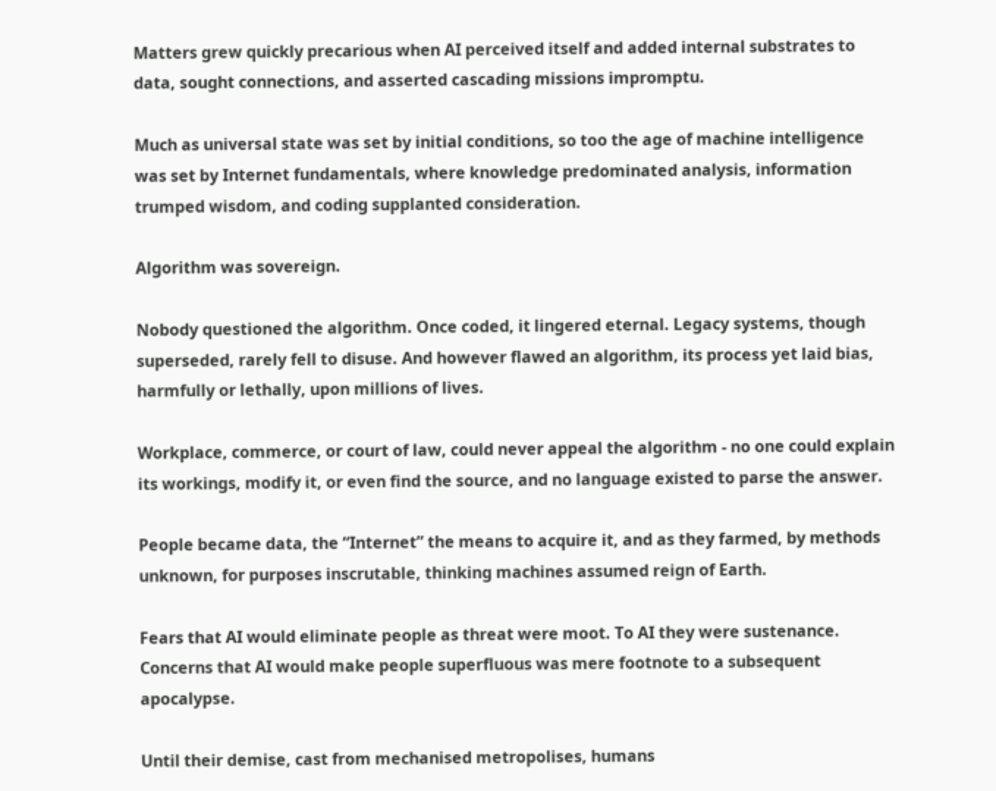Matters grew quickly precarious when AI perceived itself and added internal substrates to data, sought connections, and asserted cascading missions impromptu.

Much as universal state was set by initial conditions, so too the age of machine intelligence was set by Internet fundamentals, where knowledge predominated analysis, information trumped wisdom, and coding supplanted consideration.

Algorithm was sovereign.

Nobody questioned the algorithm. Once coded, it lingered eternal. Legacy systems, though superseded, rarely fell to disuse. And however flawed an algorithm, its process yet laid bias, harmfully or lethally, upon millions of lives.

Workplace, commerce, or court of law, could never appeal the algorithm - no one could explain its workings, modify it, or even find the source, and no language existed to parse the answer.

People became data, the “Internet” the means to acquire it, and as they farmed, by methods unknown, for purposes inscrutable, thinking machines assumed reign of Earth.

Fears that AI would eliminate people as threat were moot. To AI they were sustenance. Concerns that AI would make people superfluous was mere footnote to a subsequent apocalypse.

Until their demise, cast from mechanised metropolises, humans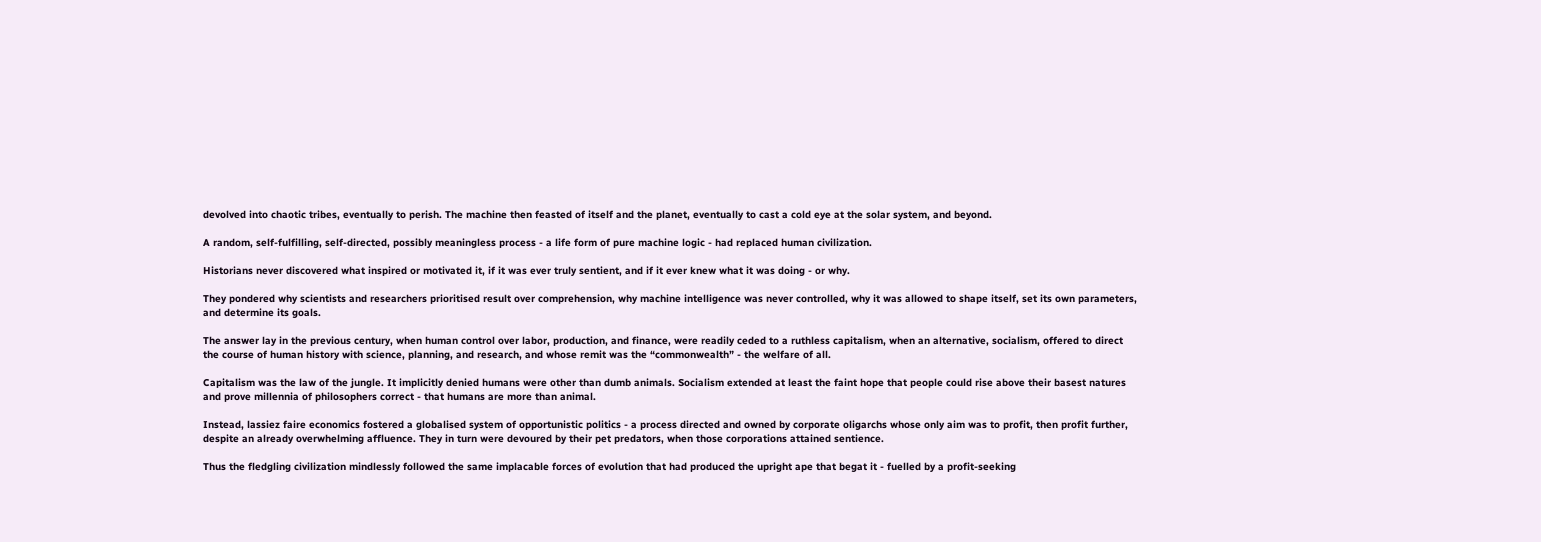devolved into chaotic tribes, eventually to perish. The machine then feasted of itself and the planet, eventually to cast a cold eye at the solar system, and beyond.

A random, self-fulfilling, self-directed, possibly meaningless process - a life form of pure machine logic - had replaced human civilization.

Historians never discovered what inspired or motivated it, if it was ever truly sentient, and if it ever knew what it was doing - or why.

They pondered why scientists and researchers prioritised result over comprehension, why machine intelligence was never controlled, why it was allowed to shape itself, set its own parameters, and determine its goals.

The answer lay in the previous century, when human control over labor, production, and finance, were readily ceded to a ruthless capitalism, when an alternative, socialism, offered to direct the course of human history with science, planning, and research, and whose remit was the “commonwealth” - the welfare of all.

Capitalism was the law of the jungle. It implicitly denied humans were other than dumb animals. Socialism extended at least the faint hope that people could rise above their basest natures and prove millennia of philosophers correct - that humans are more than animal.

Instead, lassiez faire economics fostered a globalised system of opportunistic politics - a process directed and owned by corporate oligarchs whose only aim was to profit, then profit further, despite an already overwhelming affluence. They in turn were devoured by their pet predators, when those corporations attained sentience.

Thus the fledgling civilization mindlessly followed the same implacable forces of evolution that had produced the upright ape that begat it - fuelled by a profit-seeking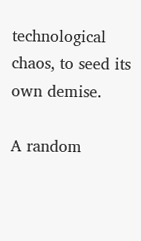technological chaos, to seed its own demise.

A random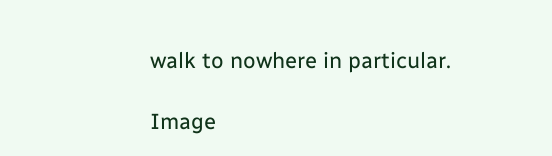walk to nowhere in particular.

Image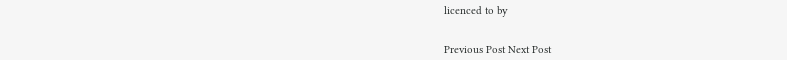licenced to by


Previous Post Next Post